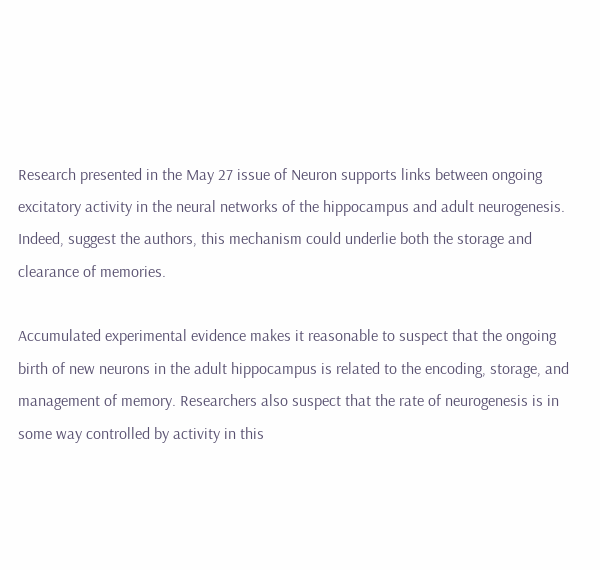Research presented in the May 27 issue of Neuron supports links between ongoing excitatory activity in the neural networks of the hippocampus and adult neurogenesis. Indeed, suggest the authors, this mechanism could underlie both the storage and clearance of memories.

Accumulated experimental evidence makes it reasonable to suspect that the ongoing birth of new neurons in the adult hippocampus is related to the encoding, storage, and management of memory. Researchers also suspect that the rate of neurogenesis is in some way controlled by activity in this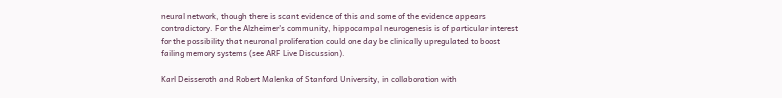neural network, though there is scant evidence of this and some of the evidence appears contradictory. For the Alzheimer's community, hippocampal neurogenesis is of particular interest for the possibility that neuronal proliferation could one day be clinically upregulated to boost failing memory systems (see ARF Live Discussion).

Karl Deisseroth and Robert Malenka of Stanford University, in collaboration with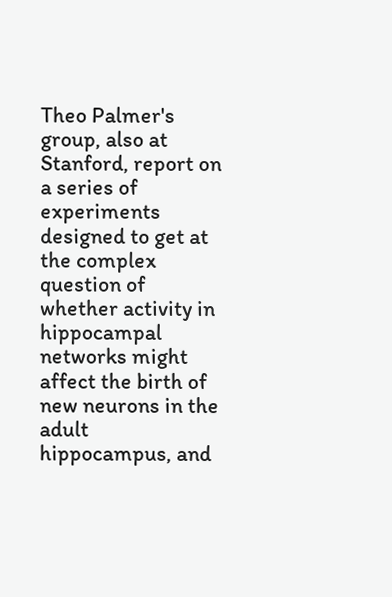Theo Palmer's group, also at Stanford, report on a series of experiments designed to get at the complex question of whether activity in hippocampal networks might affect the birth of new neurons in the adult hippocampus, and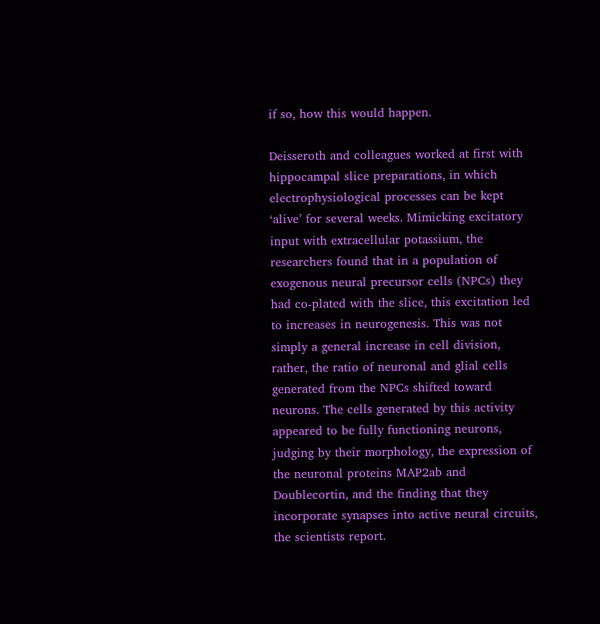if so, how this would happen.

Deisseroth and colleagues worked at first with hippocampal slice preparations, in which electrophysiological processes can be kept ‘alive’ for several weeks. Mimicking excitatory input with extracellular potassium, the researchers found that in a population of exogenous neural precursor cells (NPCs) they had co-plated with the slice, this excitation led to increases in neurogenesis. This was not simply a general increase in cell division, rather, the ratio of neuronal and glial cells generated from the NPCs shifted toward neurons. The cells generated by this activity appeared to be fully functioning neurons, judging by their morphology, the expression of the neuronal proteins MAP2ab and Doublecortin, and the finding that they incorporate synapses into active neural circuits, the scientists report.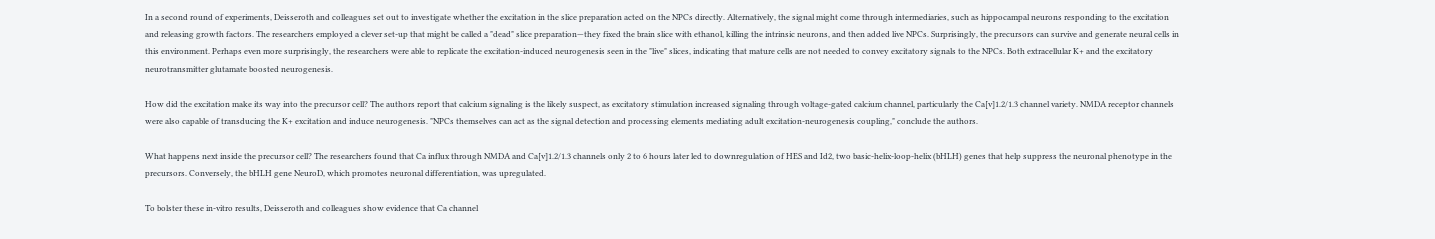In a second round of experiments, Deisseroth and colleagues set out to investigate whether the excitation in the slice preparation acted on the NPCs directly. Alternatively, the signal might come through intermediaries, such as hippocampal neurons responding to the excitation and releasing growth factors. The researchers employed a clever set-up that might be called a "dead" slice preparation—they fixed the brain slice with ethanol, killing the intrinsic neurons, and then added live NPCs. Surprisingly, the precursors can survive and generate neural cells in this environment. Perhaps even more surprisingly, the researchers were able to replicate the excitation-induced neurogenesis seen in the "live" slices, indicating that mature cells are not needed to convey excitatory signals to the NPCs. Both extracellular K+ and the excitatory neurotransmitter glutamate boosted neurogenesis.

How did the excitation make its way into the precursor cell? The authors report that calcium signaling is the likely suspect, as excitatory stimulation increased signaling through voltage-gated calcium channel, particularly the Ca[v]1.2/1.3 channel variety. NMDA receptor channels were also capable of transducing the K+ excitation and induce neurogenesis. "NPCs themselves can act as the signal detection and processing elements mediating adult excitation-neurogenesis coupling," conclude the authors.

What happens next inside the precursor cell? The researchers found that Ca influx through NMDA and Ca[v]1.2/1.3 channels only 2 to 6 hours later led to downregulation of HES and Id2, two basic-helix-loop-helix (bHLH) genes that help suppress the neuronal phenotype in the precursors. Conversely, the bHLH gene NeuroD, which promotes neuronal differentiation, was upregulated.

To bolster these in-vitro results, Deisseroth and colleagues show evidence that Ca channel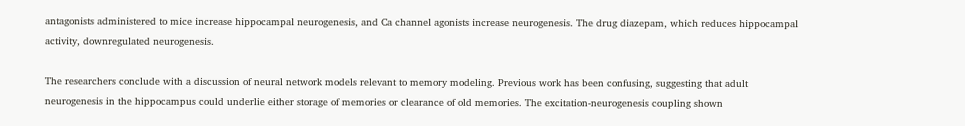antagonists administered to mice increase hippocampal neurogenesis, and Ca channel agonists increase neurogenesis. The drug diazepam, which reduces hippocampal activity, downregulated neurogenesis.

The researchers conclude with a discussion of neural network models relevant to memory modeling. Previous work has been confusing, suggesting that adult neurogenesis in the hippocampus could underlie either storage of memories or clearance of old memories. The excitation-neurogenesis coupling shown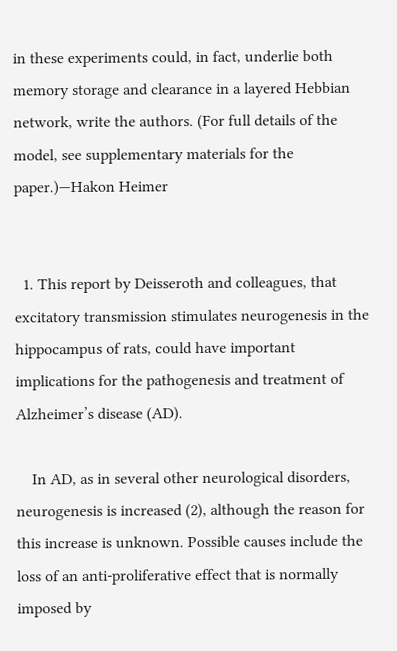in these experiments could, in fact, underlie both memory storage and clearance in a layered Hebbian network, write the authors. (For full details of the model, see supplementary materials for the paper.)—Hakon Heimer


  1. This report by Deisseroth and colleagues, that excitatory transmission stimulates neurogenesis in the hippocampus of rats, could have important implications for the pathogenesis and treatment of Alzheimer’s disease (AD).

    In AD, as in several other neurological disorders, neurogenesis is increased (2), although the reason for this increase is unknown. Possible causes include the loss of an anti-proliferative effect that is normally imposed by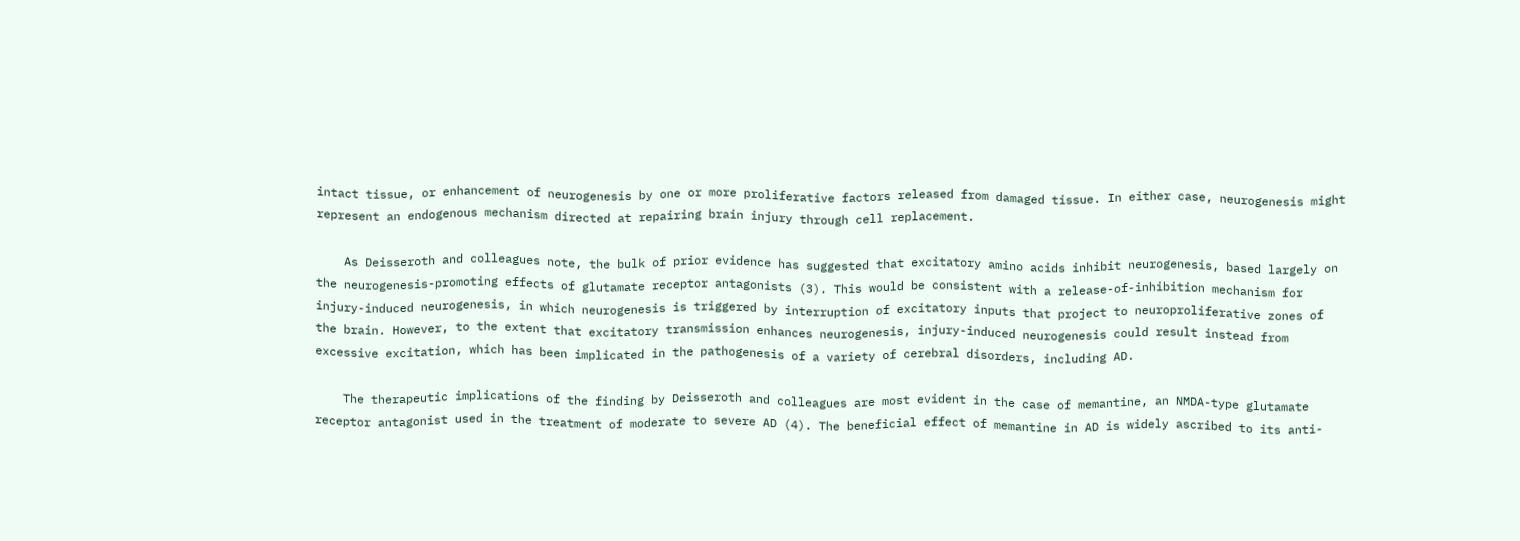intact tissue, or enhancement of neurogenesis by one or more proliferative factors released from damaged tissue. In either case, neurogenesis might represent an endogenous mechanism directed at repairing brain injury through cell replacement.

    As Deisseroth and colleagues note, the bulk of prior evidence has suggested that excitatory amino acids inhibit neurogenesis, based largely on the neurogenesis-promoting effects of glutamate receptor antagonists (3). This would be consistent with a release-of-inhibition mechanism for injury-induced neurogenesis, in which neurogenesis is triggered by interruption of excitatory inputs that project to neuroproliferative zones of the brain. However, to the extent that excitatory transmission enhances neurogenesis, injury-induced neurogenesis could result instead from excessive excitation, which has been implicated in the pathogenesis of a variety of cerebral disorders, including AD.

    The therapeutic implications of the finding by Deisseroth and colleagues are most evident in the case of memantine, an NMDA-type glutamate receptor antagonist used in the treatment of moderate to severe AD (4). The beneficial effect of memantine in AD is widely ascribed to its anti-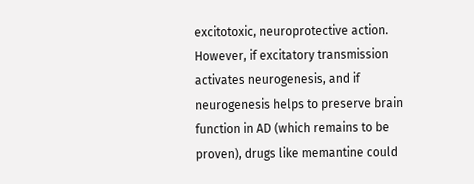excitotoxic, neuroprotective action. However, if excitatory transmission activates neurogenesis, and if neurogenesis helps to preserve brain function in AD (which remains to be proven), drugs like memantine could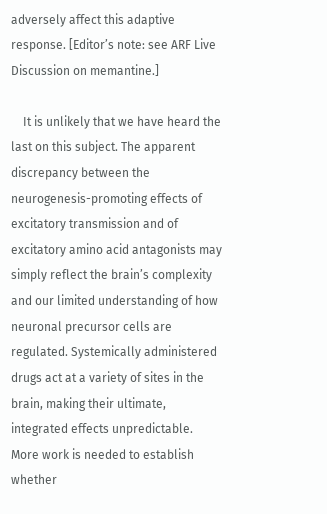adversely affect this adaptive response. [Editor’s note: see ARF Live Discussion on memantine.]

    It is unlikely that we have heard the last on this subject. The apparent discrepancy between the neurogenesis-promoting effects of excitatory transmission and of excitatory amino acid antagonists may simply reflect the brain’s complexity and our limited understanding of how neuronal precursor cells are regulated. Systemically administered drugs act at a variety of sites in the brain, making their ultimate, integrated effects unpredictable. More work is needed to establish whether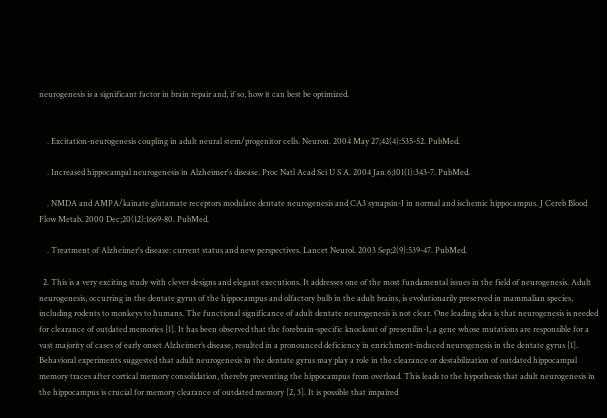neurogenesis is a significant factor in brain repair and, if so, how it can best be optimized.


    . Excitation-neurogenesis coupling in adult neural stem/progenitor cells. Neuron. 2004 May 27;42(4):535-52. PubMed.

    . Increased hippocampal neurogenesis in Alzheimer's disease. Proc Natl Acad Sci U S A. 2004 Jan 6;101(1):343-7. PubMed.

    . NMDA and AMPA/kainate glutamate receptors modulate dentate neurogenesis and CA3 synapsin-I in normal and ischemic hippocampus. J Cereb Blood Flow Metab. 2000 Dec;20(12):1669-80. PubMed.

    . Treatment of Alzheimer's disease: current status and new perspectives. Lancet Neurol. 2003 Sep;2(9):539-47. PubMed.

  2. This is a very exciting study with clever designs and elegant executions. It addresses one of the most fundamental issues in the field of neurogenesis. Adult neurogenesis, occurring in the dentate gyrus of the hippocampus and olfactory bulb in the adult brains, is evolutionarily preserved in mammalian species, including rodents to monkeys to humans. The functional significance of adult dentate neurogenesis is not clear. One leading idea is that neurogenesis is needed for clearance of outdated memories [1]. It has been observed that the forebrain-specific knockout of presenilin-1, a gene whose mutations are responsible for a vast majority of cases of early onset Alzheimer’s disease, resulted in a pronounced deficiency in enrichment-induced neurogenesis in the dentate gyrus [1]. Behavioral experiments suggested that adult neurogenesis in the dentate gyrus may play a role in the clearance or destabilization of outdated hippocampal memory traces after cortical memory consolidation, thereby preventing the hippocampus from overload. This leads to the hypothesis that adult neurogenesis in the hippocampus is crucial for memory clearance of outdated memory [2, 3]. It is possible that impaired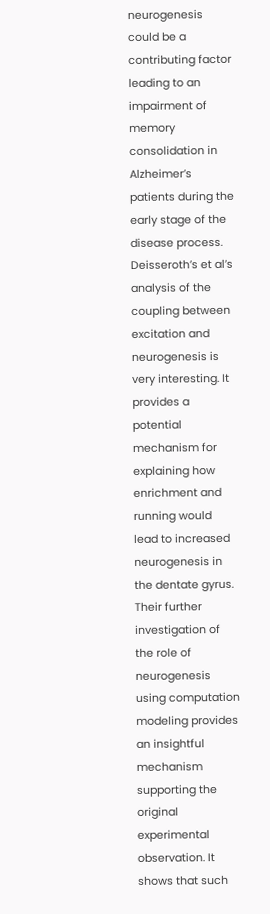neurogenesis could be a contributing factor leading to an impairment of memory consolidation in Alzheimer’s patients during the early stage of the disease process. Deisseroth’s et al’s analysis of the coupling between excitation and neurogenesis is very interesting. It provides a potential mechanism for explaining how enrichment and running would lead to increased neurogenesis in the dentate gyrus. Their further investigation of the role of neurogenesis using computation modeling provides an insightful mechanism supporting the original experimental observation. It shows that such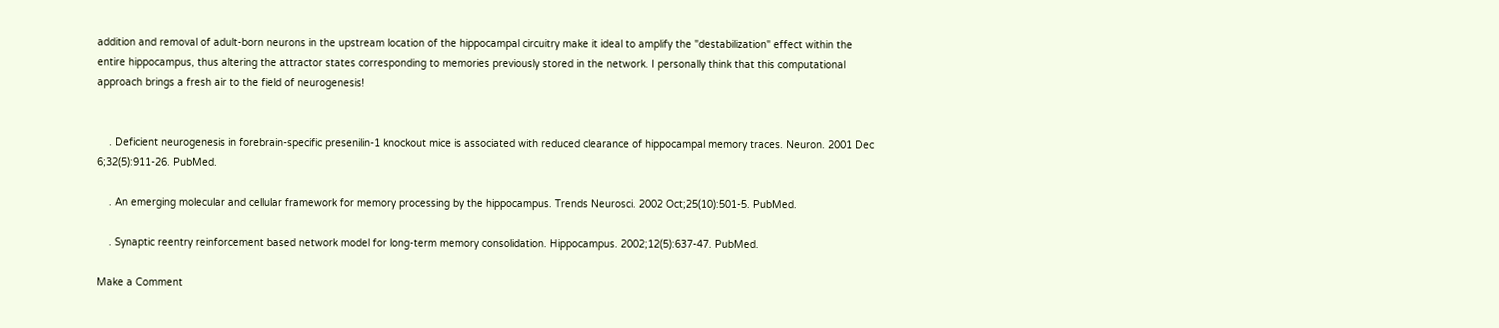addition and removal of adult-born neurons in the upstream location of the hippocampal circuitry make it ideal to amplify the "destabilization" effect within the entire hippocampus, thus altering the attractor states corresponding to memories previously stored in the network. I personally think that this computational approach brings a fresh air to the field of neurogenesis!


    . Deficient neurogenesis in forebrain-specific presenilin-1 knockout mice is associated with reduced clearance of hippocampal memory traces. Neuron. 2001 Dec 6;32(5):911-26. PubMed.

    . An emerging molecular and cellular framework for memory processing by the hippocampus. Trends Neurosci. 2002 Oct;25(10):501-5. PubMed.

    . Synaptic reentry reinforcement based network model for long-term memory consolidation. Hippocampus. 2002;12(5):637-47. PubMed.

Make a Comment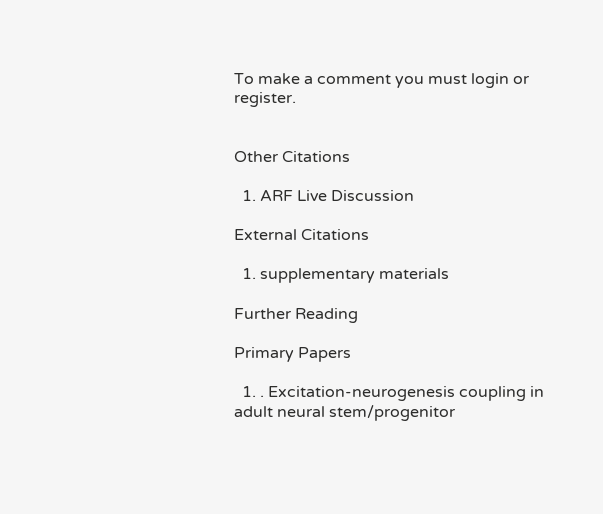To make a comment you must login or register.


Other Citations

  1. ARF Live Discussion

External Citations

  1. supplementary materials

Further Reading

Primary Papers

  1. . Excitation-neurogenesis coupling in adult neural stem/progenitor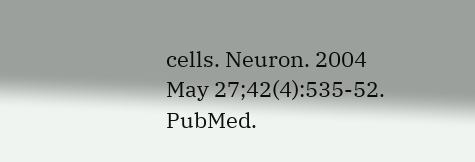cells. Neuron. 2004 May 27;42(4):535-52. PubMed.